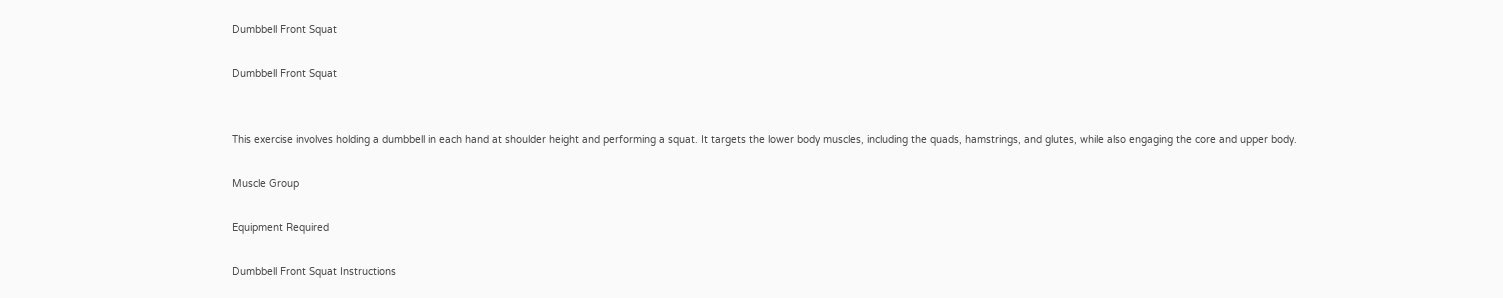Dumbbell Front Squat

Dumbbell Front Squat


This exercise involves holding a dumbbell in each hand at shoulder height and performing a squat. It targets the lower body muscles, including the quads, hamstrings, and glutes, while also engaging the core and upper body.

Muscle Group

Equipment Required

Dumbbell Front Squat Instructions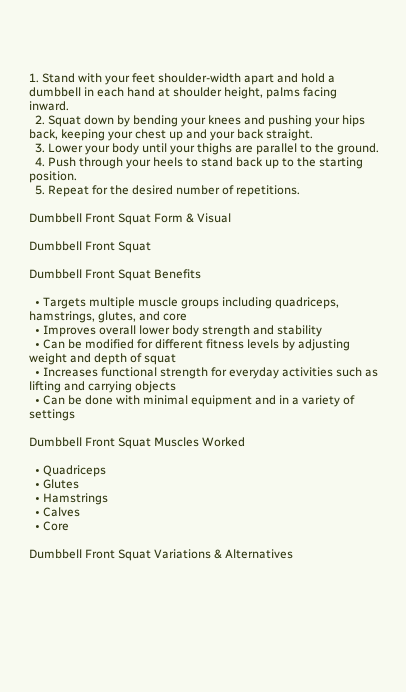1. Stand with your feet shoulder-width apart and hold a dumbbell in each hand at shoulder height, palms facing inward.
  2. Squat down by bending your knees and pushing your hips back, keeping your chest up and your back straight.
  3. Lower your body until your thighs are parallel to the ground.
  4. Push through your heels to stand back up to the starting position.
  5. Repeat for the desired number of repetitions.

Dumbbell Front Squat Form & Visual

Dumbbell Front Squat

Dumbbell Front Squat Benefits

  • Targets multiple muscle groups including quadriceps, hamstrings, glutes, and core
  • Improves overall lower body strength and stability
  • Can be modified for different fitness levels by adjusting weight and depth of squat
  • Increases functional strength for everyday activities such as lifting and carrying objects
  • Can be done with minimal equipment and in a variety of settings

Dumbbell Front Squat Muscles Worked

  • Quadriceps
  • Glutes
  • Hamstrings
  • Calves
  • Core

Dumbbell Front Squat Variations & Alternatives